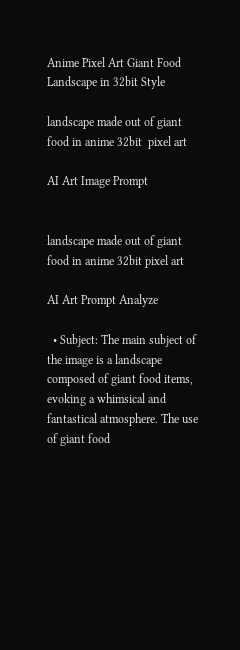Anime Pixel Art Giant Food Landscape in 32bit Style

landscape made out of giant food in anime 32bit  pixel art

AI Art Image Prompt


landscape made out of giant food in anime 32bit pixel art

AI Art Prompt Analyze

  • Subject: The main subject of the image is a landscape composed of giant food items, evoking a whimsical and fantastical atmosphere. The use of giant food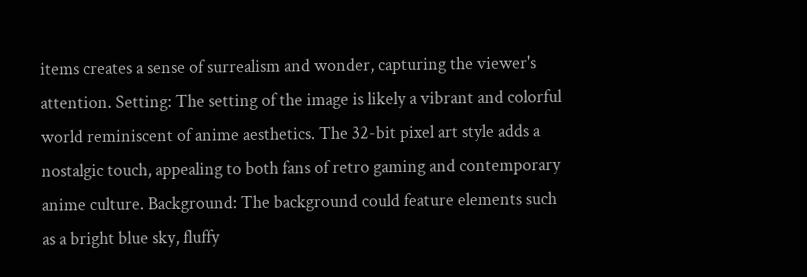items creates a sense of surrealism and wonder, capturing the viewer's attention. Setting: The setting of the image is likely a vibrant and colorful world reminiscent of anime aesthetics. The 32-bit pixel art style adds a nostalgic touch, appealing to both fans of retro gaming and contemporary anime culture. Background: The background could feature elements such as a bright blue sky, fluffy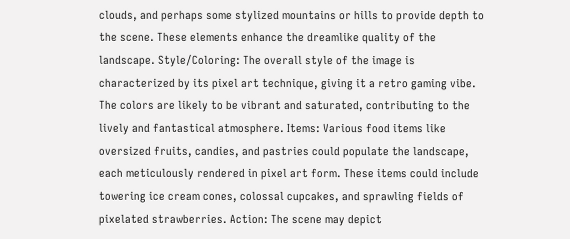clouds, and perhaps some stylized mountains or hills to provide depth to the scene. These elements enhance the dreamlike quality of the landscape. Style/Coloring: The overall style of the image is characterized by its pixel art technique, giving it a retro gaming vibe. The colors are likely to be vibrant and saturated, contributing to the lively and fantastical atmosphere. Items: Various food items like oversized fruits, candies, and pastries could populate the landscape, each meticulously rendered in pixel art form. These items could include towering ice cream cones, colossal cupcakes, and sprawling fields of pixelated strawberries. Action: The scene may depict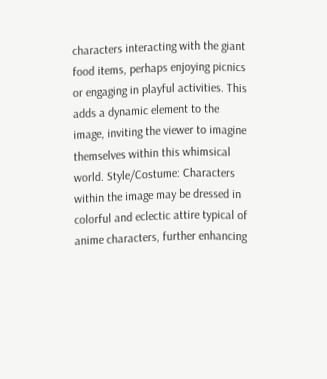characters interacting with the giant food items, perhaps enjoying picnics or engaging in playful activities. This adds a dynamic element to the image, inviting the viewer to imagine themselves within this whimsical world. Style/Costume: Characters within the image may be dressed in colorful and eclectic attire typical of anime characters, further enhancing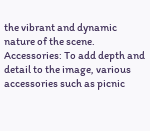the vibrant and dynamic nature of the scene. Accessories: To add depth and detail to the image, various accessories such as picnic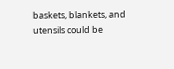baskets, blankets, and utensils could be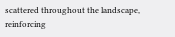scattered throughout the landscape, reinforcing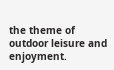the theme of outdoor leisure and enjoyment.